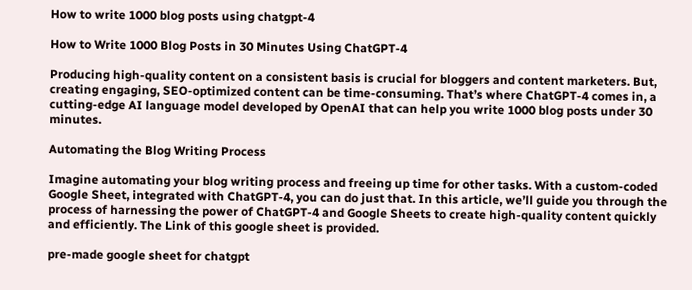How to write 1000 blog posts using chatgpt-4

How to Write 1000 Blog Posts in 30 Minutes Using ChatGPT-4

Producing high-quality content on a consistent basis is crucial for bloggers and content marketers. But, creating engaging, SEO-optimized content can be time-consuming. That’s where ChatGPT-4 comes in, a cutting-edge AI language model developed by OpenAI that can help you write 1000 blog posts under 30 minutes.

Automating the Blog Writing Process

Imagine automating your blog writing process and freeing up time for other tasks. With a custom-coded Google Sheet, integrated with ChatGPT-4, you can do just that. In this article, we’ll guide you through the process of harnessing the power of ChatGPT-4 and Google Sheets to create high-quality content quickly and efficiently. The Link of this google sheet is provided.

pre-made google sheet for chatgpt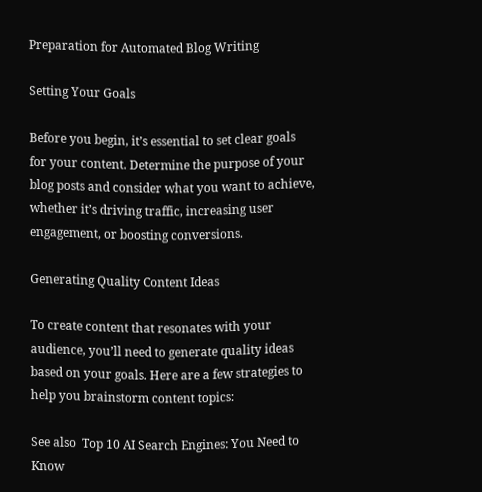Preparation for Automated Blog Writing

Setting Your Goals

Before you begin, it’s essential to set clear goals for your content. Determine the purpose of your blog posts and consider what you want to achieve, whether it’s driving traffic, increasing user engagement, or boosting conversions.

Generating Quality Content Ideas

To create content that resonates with your audience, you’ll need to generate quality ideas based on your goals. Here are a few strategies to help you brainstorm content topics:

See also  Top 10 AI Search Engines: You Need to Know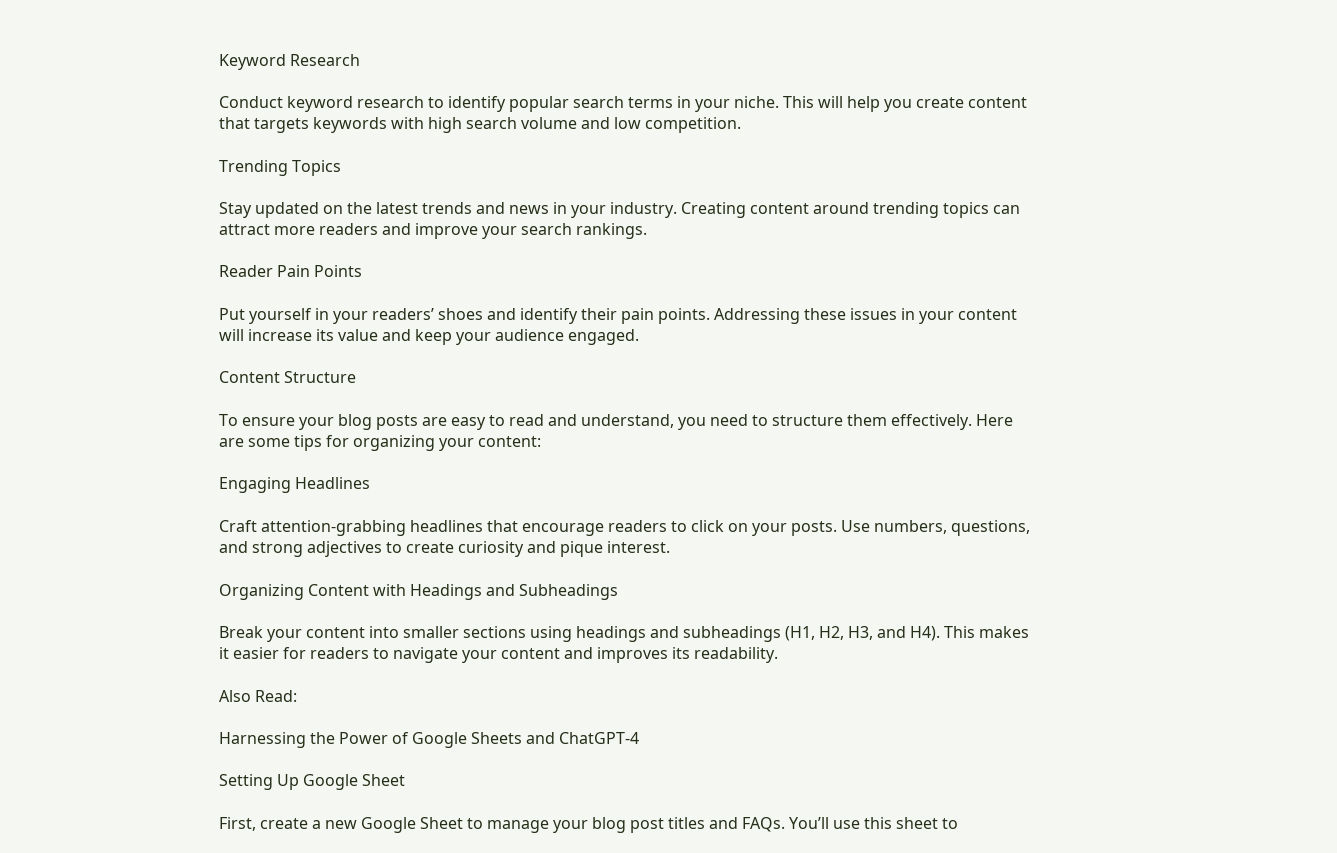Keyword Research

Conduct keyword research to identify popular search terms in your niche. This will help you create content that targets keywords with high search volume and low competition.

Trending Topics

Stay updated on the latest trends and news in your industry. Creating content around trending topics can attract more readers and improve your search rankings.

Reader Pain Points

Put yourself in your readers’ shoes and identify their pain points. Addressing these issues in your content will increase its value and keep your audience engaged.

Content Structure

To ensure your blog posts are easy to read and understand, you need to structure them effectively. Here are some tips for organizing your content:

Engaging Headlines

Craft attention-grabbing headlines that encourage readers to click on your posts. Use numbers, questions, and strong adjectives to create curiosity and pique interest.

Organizing Content with Headings and Subheadings

Break your content into smaller sections using headings and subheadings (H1, H2, H3, and H4). This makes it easier for readers to navigate your content and improves its readability.

Also Read:

Harnessing the Power of Google Sheets and ChatGPT-4

Setting Up Google Sheet

First, create a new Google Sheet to manage your blog post titles and FAQs. You’ll use this sheet to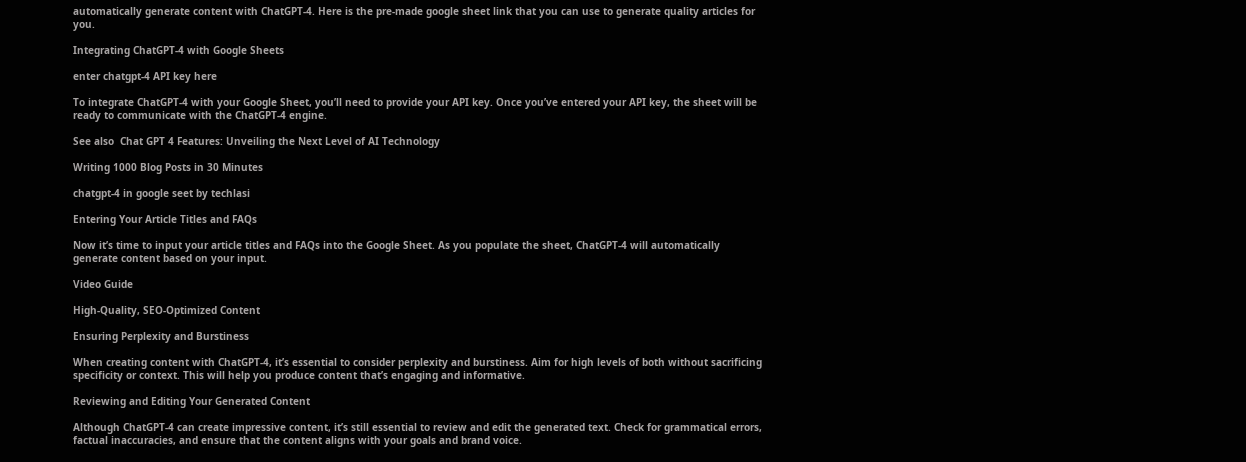automatically generate content with ChatGPT-4. Here is the pre-made google sheet link that you can use to generate quality articles for you.

Integrating ChatGPT-4 with Google Sheets

enter chatgpt-4 API key here

To integrate ChatGPT-4 with your Google Sheet, you’ll need to provide your API key. Once you’ve entered your API key, the sheet will be ready to communicate with the ChatGPT-4 engine.

See also  Chat GPT 4 Features: Unveiling the Next Level of AI Technology

Writing 1000 Blog Posts in 30 Minutes

chatgpt-4 in google seet by techlasi

Entering Your Article Titles and FAQs

Now it’s time to input your article titles and FAQs into the Google Sheet. As you populate the sheet, ChatGPT-4 will automatically generate content based on your input.

Video Guide

High-Quality, SEO-Optimized Content

Ensuring Perplexity and Burstiness

When creating content with ChatGPT-4, it’s essential to consider perplexity and burstiness. Aim for high levels of both without sacrificing specificity or context. This will help you produce content that’s engaging and informative.

Reviewing and Editing Your Generated Content

Although ChatGPT-4 can create impressive content, it’s still essential to review and edit the generated text. Check for grammatical errors, factual inaccuracies, and ensure that the content aligns with your goals and brand voice.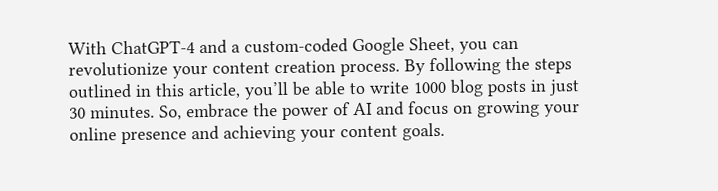With ChatGPT-4 and a custom-coded Google Sheet, you can revolutionize your content creation process. By following the steps outlined in this article, you’ll be able to write 1000 blog posts in just 30 minutes. So, embrace the power of AI and focus on growing your online presence and achieving your content goals.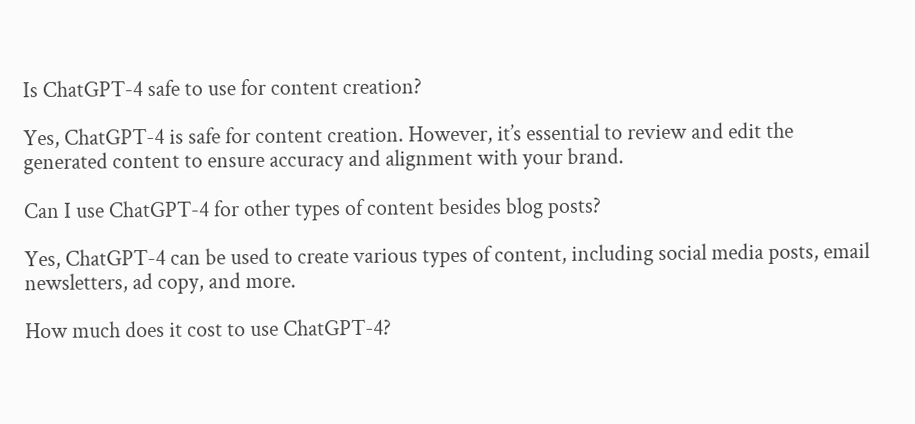Is ChatGPT-4 safe to use for content creation?

Yes, ChatGPT-4 is safe for content creation. However, it’s essential to review and edit the generated content to ensure accuracy and alignment with your brand.

Can I use ChatGPT-4 for other types of content besides blog posts?

Yes, ChatGPT-4 can be used to create various types of content, including social media posts, email newsletters, ad copy, and more.

How much does it cost to use ChatGPT-4?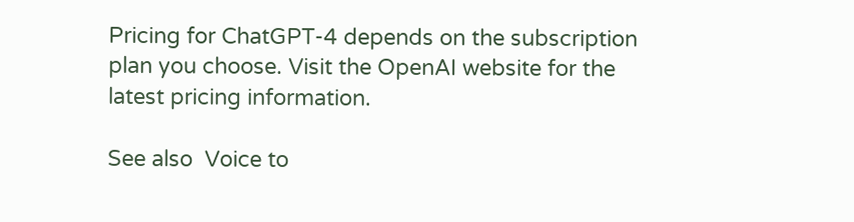Pricing for ChatGPT-4 depends on the subscription plan you choose. Visit the OpenAI website for the latest pricing information.

See also  Voice to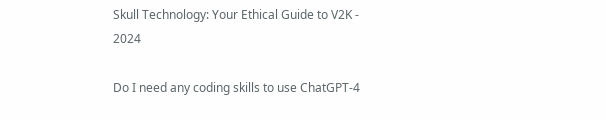Skull Technology: Your Ethical Guide to V2K - 2024

Do I need any coding skills to use ChatGPT-4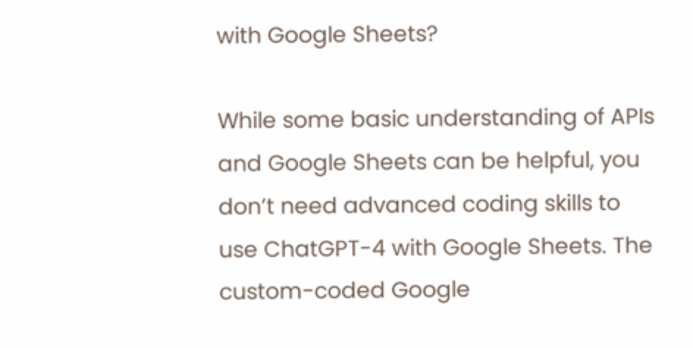with Google Sheets?

While some basic understanding of APIs and Google Sheets can be helpful, you don’t need advanced coding skills to use ChatGPT-4 with Google Sheets. The custom-coded Google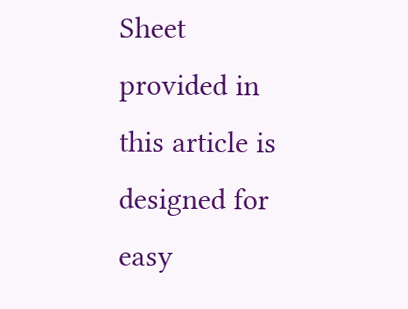Sheet provided in this article is designed for easy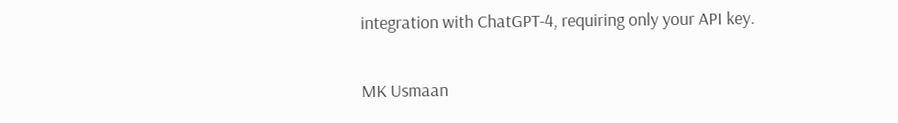integration with ChatGPT-4, requiring only your API key.

MK Usmaan